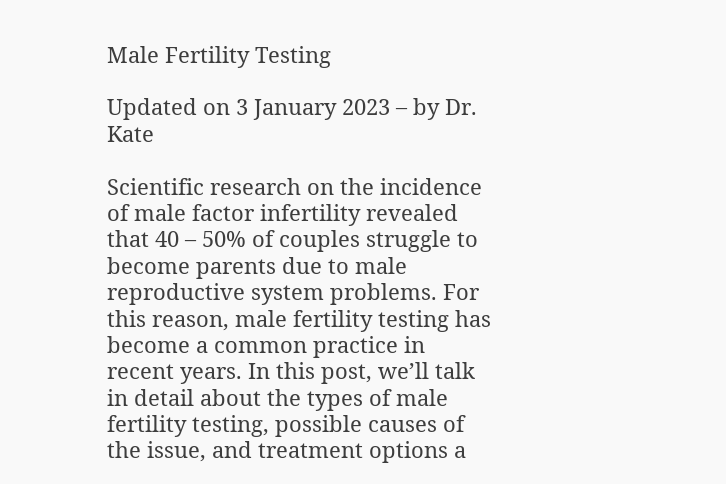Male Fertility Testing

Updated on 3 January 2023 – by Dr. Kate

Scientific research on the incidence of male factor infertility revealed that 40 – 50% of couples struggle to become parents due to male reproductive system problems. For this reason, male fertility testing has become a common practice in recent years. In this post, we’ll talk in detail about the types of male fertility testing, possible causes of the issue, and treatment options a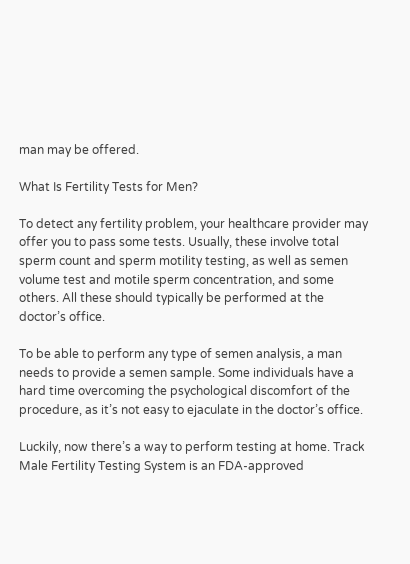man may be offered.

What Is Fertility Tests for Men?

To detect any fertility problem, your healthcare provider may offer you to pass some tests. Usually, these involve total sperm count and sperm motility testing, as well as semen volume test and motile sperm concentration, and some others. All these should typically be performed at the doctor’s office.

To be able to perform any type of semen analysis, a man needs to provide a semen sample. Some individuals have a hard time overcoming the psychological discomfort of the procedure, as it’s not easy to ejaculate in the doctor’s office.

Luckily, now there’s a way to perform testing at home. Track Male Fertility Testing System is an FDA-approved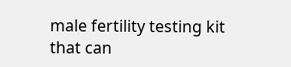male fertility testing kit that can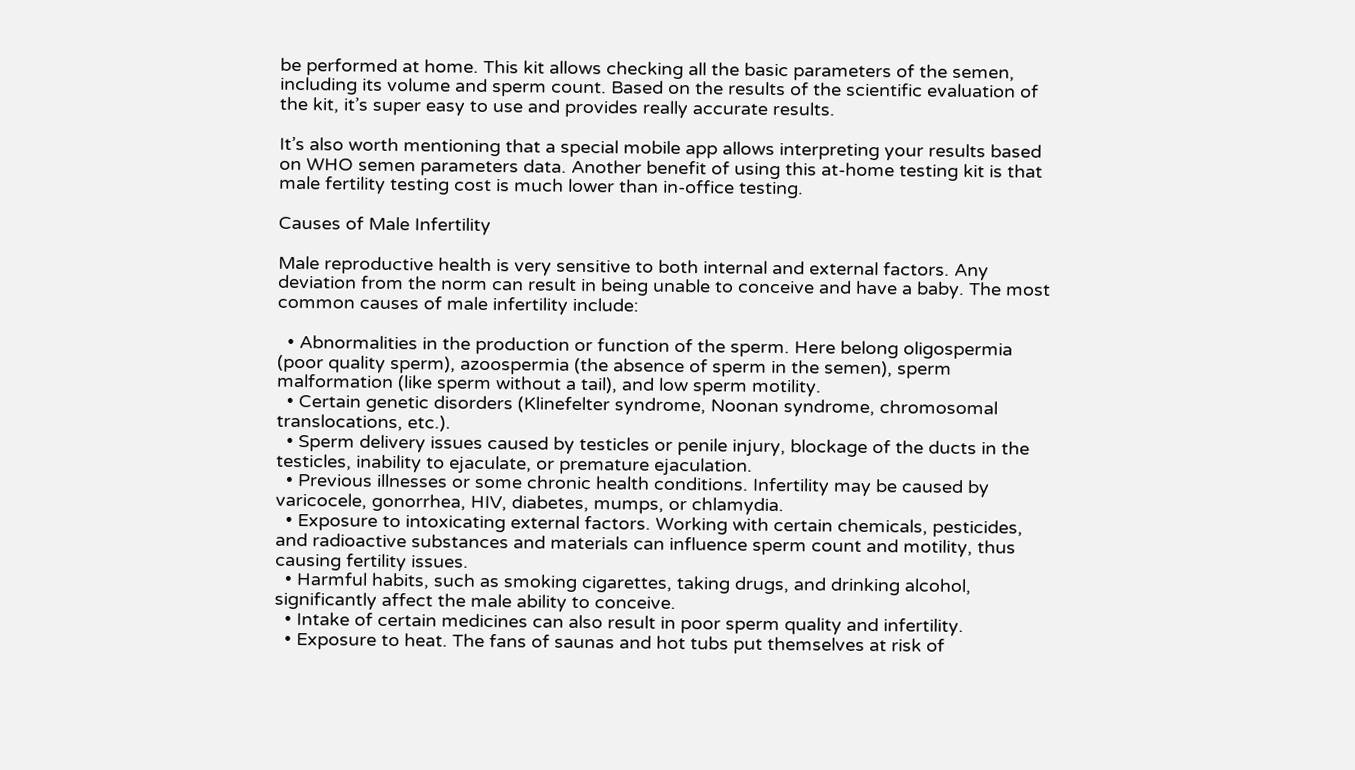be performed at home. This kit allows checking all the basic parameters of the semen, including its volume and sperm count. Based on the results of the scientific evaluation of the kit, it’s super easy to use and provides really accurate results.

It’s also worth mentioning that a special mobile app allows interpreting your results based on WHO semen parameters data. Another benefit of using this at-home testing kit is that male fertility testing cost is much lower than in-office testing.

Causes of Male Infertility

Male reproductive health is very sensitive to both internal and external factors. Any deviation from the norm can result in being unable to conceive and have a baby. The most common causes of male infertility include:

  • Abnormalities in the production or function of the sperm. Here belong oligospermia (poor quality sperm), azoospermia (the absence of sperm in the semen), sperm malformation (like sperm without a tail), and low sperm motility.
  • Certain genetic disorders (Klinefelter syndrome, Noonan syndrome, chromosomal translocations, etc.).
  • Sperm delivery issues caused by testicles or penile injury, blockage of the ducts in the testicles, inability to ejaculate, or premature ejaculation.
  • Previous illnesses or some chronic health conditions. Infertility may be caused by varicocele, gonorrhea, HIV, diabetes, mumps, or chlamydia.
  • Exposure to intoxicating external factors. Working with certain chemicals, pesticides, and radioactive substances and materials can influence sperm count and motility, thus causing fertility issues.
  • Harmful habits, such as smoking cigarettes, taking drugs, and drinking alcohol, significantly affect the male ability to conceive.
  • Intake of certain medicines can also result in poor sperm quality and infertility.
  • Exposure to heat. The fans of saunas and hot tubs put themselves at risk of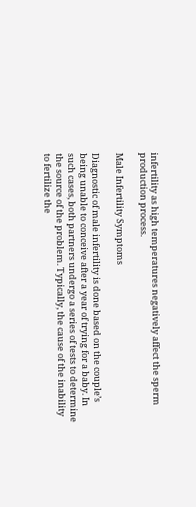infertility as high temperatures negatively affect the sperm production process.

Male Infertility Symptoms

Diagnostic of male infertility is done based on the couple’s being unable to conceive after a year of trying for a baby. In such cases, both partners undergo a series of tests to determine the source of the problem. Typically, the cause of the inability to fertilize the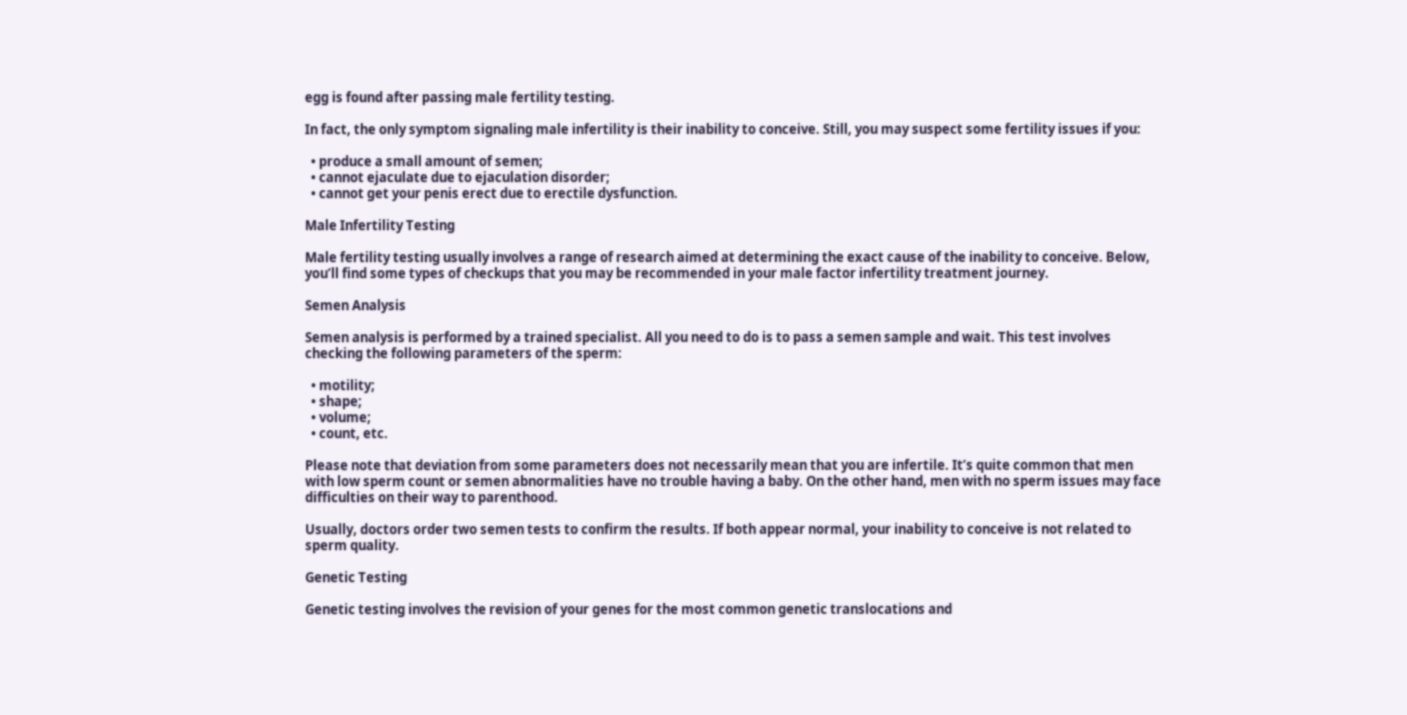egg is found after passing male fertility testing.

In fact, the only symptom signaling male infertility is their inability to conceive. Still, you may suspect some fertility issues if you:

  • produce a small amount of semen;
  • cannot ejaculate due to ejaculation disorder;
  • cannot get your penis erect due to erectile dysfunction.

Male Infertility Testing

Male fertility testing usually involves a range of research aimed at determining the exact cause of the inability to conceive. Below, you’ll find some types of checkups that you may be recommended in your male factor infertility treatment journey.

Semen Analysis

Semen analysis is performed by a trained specialist. All you need to do is to pass a semen sample and wait. This test involves checking the following parameters of the sperm:

  • motility;
  • shape;
  • volume;
  • count, etc.

Please note that deviation from some parameters does not necessarily mean that you are infertile. It’s quite common that men with low sperm count or semen abnormalities have no trouble having a baby. On the other hand, men with no sperm issues may face difficulties on their way to parenthood.

Usually, doctors order two semen tests to confirm the results. If both appear normal, your inability to conceive is not related to sperm quality.

Genetic Testing

Genetic testing involves the revision of your genes for the most common genetic translocations and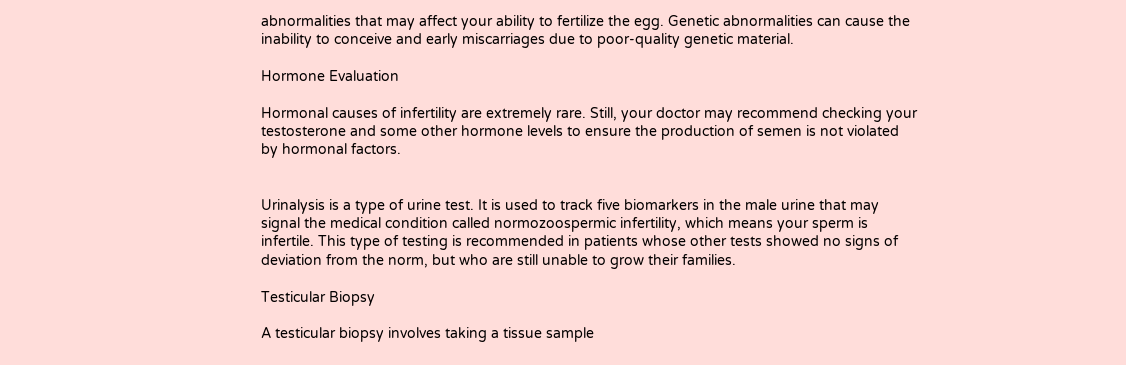abnormalities that may affect your ability to fertilize the egg. Genetic abnormalities can cause the inability to conceive and early miscarriages due to poor-quality genetic material.

Hormone Evaluation

Hormonal causes of infertility are extremely rare. Still, your doctor may recommend checking your testosterone and some other hormone levels to ensure the production of semen is not violated by hormonal factors.


Urinalysis is a type of urine test. It is used to track five biomarkers in the male urine that may signal the medical condition called normozoospermic infertility, which means your sperm is infertile. This type of testing is recommended in patients whose other tests showed no signs of deviation from the norm, but who are still unable to grow their families.

Testicular Biopsy

A testicular biopsy involves taking a tissue sample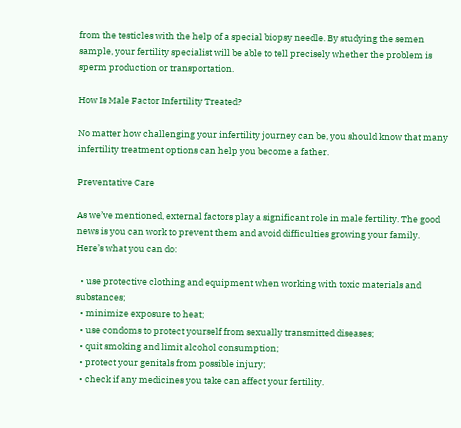from the testicles with the help of a special biopsy needle. By studying the semen sample, your fertility specialist will be able to tell precisely whether the problem is sperm production or transportation.

How Is Male Factor Infertility Treated?

No matter how challenging your infertility journey can be, you should know that many infertility treatment options can help you become a father.

Preventative Care

As we’ve mentioned, external factors play a significant role in male fertility. The good news is you can work to prevent them and avoid difficulties growing your family. Here’s what you can do:

  • use protective clothing and equipment when working with toxic materials and substances;
  • minimize exposure to heat;
  • use condoms to protect yourself from sexually transmitted diseases;
  • quit smoking and limit alcohol consumption;
  • protect your genitals from possible injury;
  • check if any medicines you take can affect your fertility.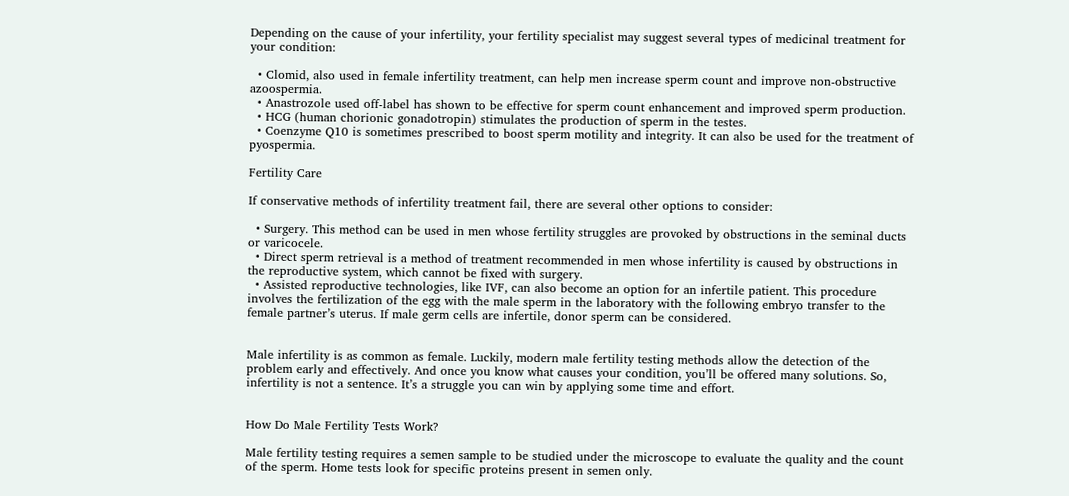Depending on the cause of your infertility, your fertility specialist may suggest several types of medicinal treatment for your condition:

  • Clomid, also used in female infertility treatment, can help men increase sperm count and improve non-obstructive azoospermia.
  • Anastrozole used off-label has shown to be effective for sperm count enhancement and improved sperm production.
  • HCG (human chorionic gonadotropin) stimulates the production of sperm in the testes.
  • Coenzyme Q10 is sometimes prescribed to boost sperm motility and integrity. It can also be used for the treatment of pyospermia.

Fertility Care

If conservative methods of infertility treatment fail, there are several other options to consider:

  • Surgery. This method can be used in men whose fertility struggles are provoked by obstructions in the seminal ducts or varicocele.
  • Direct sperm retrieval is a method of treatment recommended in men whose infertility is caused by obstructions in the reproductive system, which cannot be fixed with surgery.
  • Assisted reproductive technologies, like IVF, can also become an option for an infertile patient. This procedure involves the fertilization of the egg with the male sperm in the laboratory with the following embryo transfer to the female partner’s uterus. If male germ cells are infertile, donor sperm can be considered.


Male infertility is as common as female. Luckily, modern male fertility testing methods allow the detection of the problem early and effectively. And once you know what causes your condition, you’ll be offered many solutions. So, infertility is not a sentence. It’s a struggle you can win by applying some time and effort.


How Do Male Fertility Tests Work?

Male fertility testing requires a semen sample to be studied under the microscope to evaluate the quality and the count of the sperm. Home tests look for specific proteins present in semen only.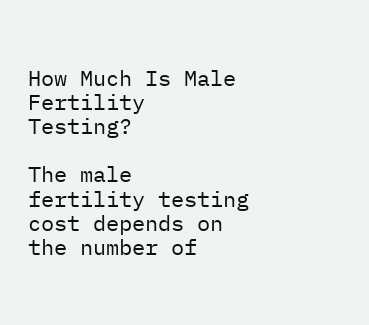How Much Is Male Fertility Testing?

The male fertility testing cost depends on the number of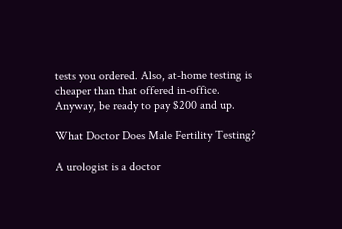tests you ordered. Also, at-home testing is cheaper than that offered in-office. Anyway, be ready to pay $200 and up.

What Doctor Does Male Fertility Testing?

A urologist is a doctor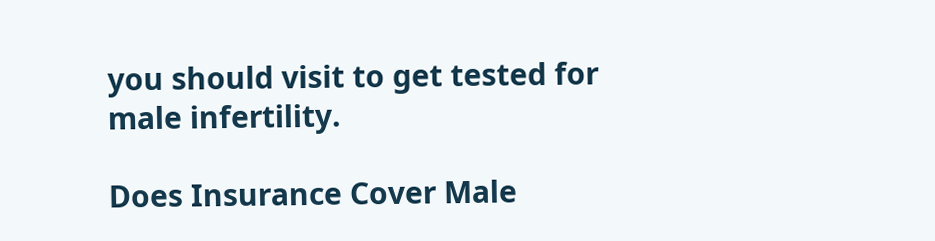you should visit to get tested for male infertility.

Does Insurance Cover Male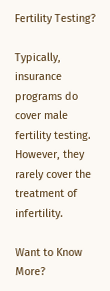Fertility Testing?

Typically, insurance programs do cover male fertility testing. However, they rarely cover the treatment of infertility.

Want to Know More?